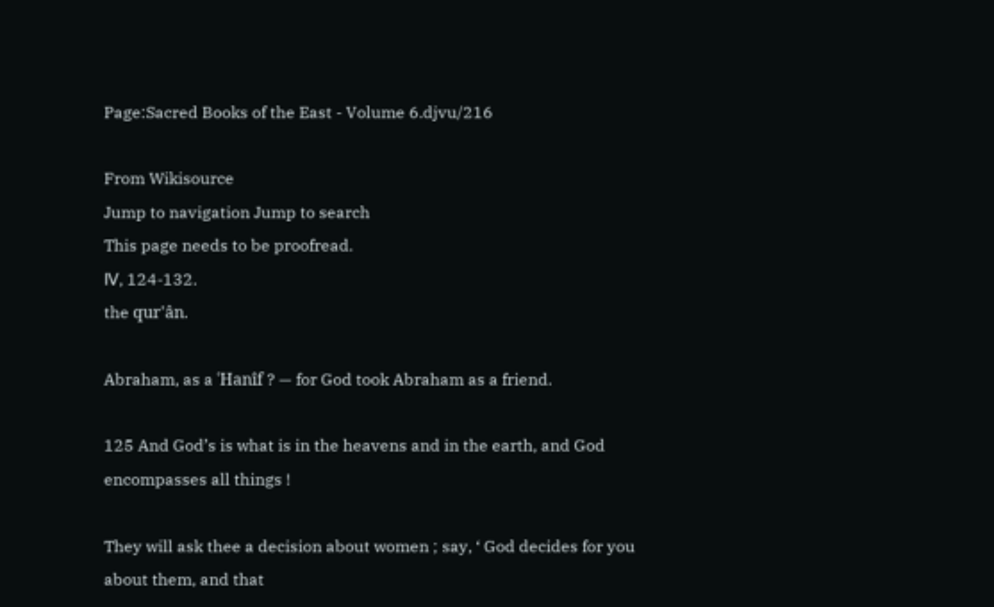Page:Sacred Books of the East - Volume 6.djvu/216

From Wikisource
Jump to navigation Jump to search
This page needs to be proofread.
Ⅳ, 124-132.
the qur'ân.

Abraham, as a ʿHanîf ? — for God took Abraham as a friend.

125 And God’s is what is in the heavens and in the earth, and God encompasses all things !

They will ask thee a decision about women ; say, ‘ God decides for you about them, and that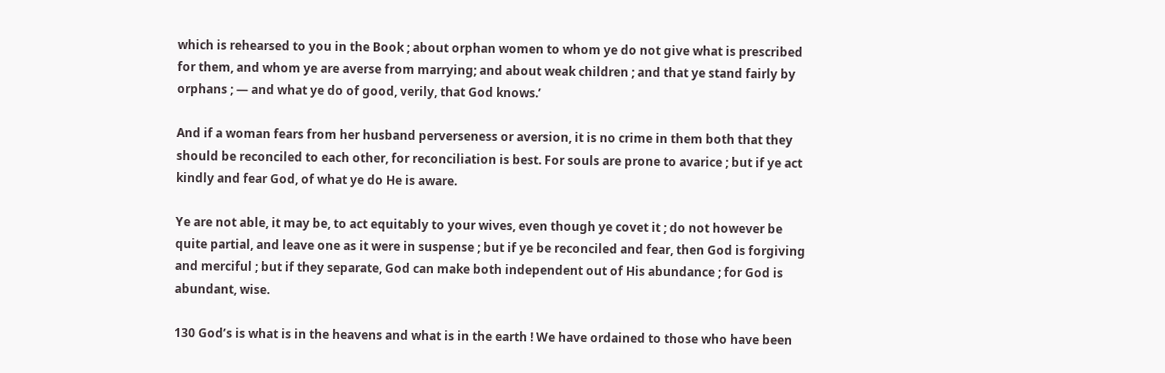which is rehearsed to you in the Book ; about orphan women to whom ye do not give what is prescribed for them, and whom ye are averse from marrying; and about weak children ; and that ye stand fairly by orphans ; — and what ye do of good, verily, that God knows.’

And if a woman fears from her husband perverseness or aversion, it is no crime in them both that they should be reconciled to each other, for reconciliation is best. For souls are prone to avarice ; but if ye act kindly and fear God, of what ye do He is aware.

Ye are not able, it may be, to act equitably to your wives, even though ye covet it ; do not however be quite partial, and leave one as it were in suspense ; but if ye be reconciled and fear, then God is forgiving and merciful ; but if they separate, God can make both independent out of His abundance ; for God is abundant, wise.

130 God’s is what is in the heavens and what is in the earth ! We have ordained to those who have been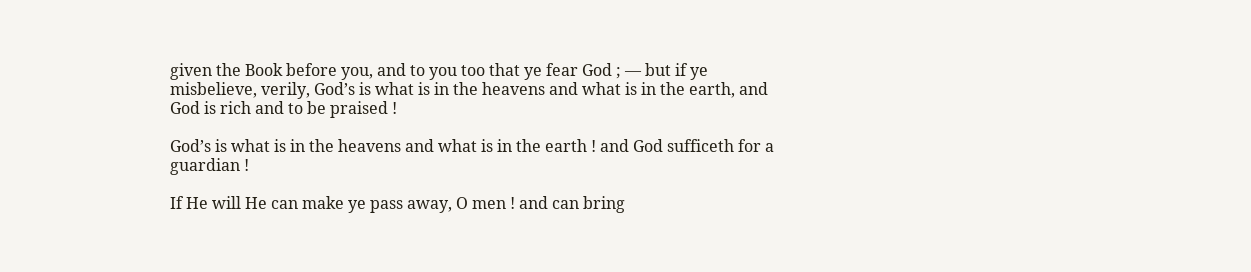given the Book before you, and to you too that ye fear God ; — but if ye misbelieve, verily, God’s is what is in the heavens and what is in the earth, and God is rich and to be praised !

God’s is what is in the heavens and what is in the earth ! and God sufficeth for a guardian !

If He will He can make ye pass away, O men ! and can bring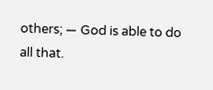others; — God is able to do all that.